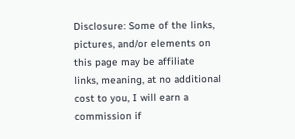Disclosure: Some of the links, pictures, and/or elements on this page may be affiliate links, meaning, at no additional cost to you, I will earn a commission if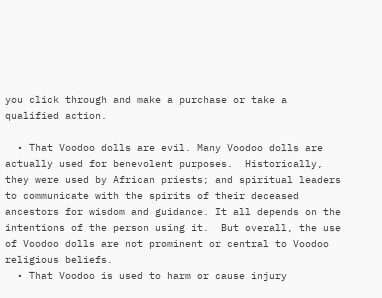you click through and make a purchase or take a qualified action.

  • That Voodoo dolls are evil. Many Voodoo dolls are actually used for benevolent purposes.  Historically, they were used by African priests; and spiritual leaders to communicate with the spirits of their deceased ancestors for wisdom and guidance. It all depends on the intentions of the person using it.  But overall, the use of Voodoo dolls are not prominent or central to Voodoo religious beliefs.
  • That Voodoo is used to harm or cause injury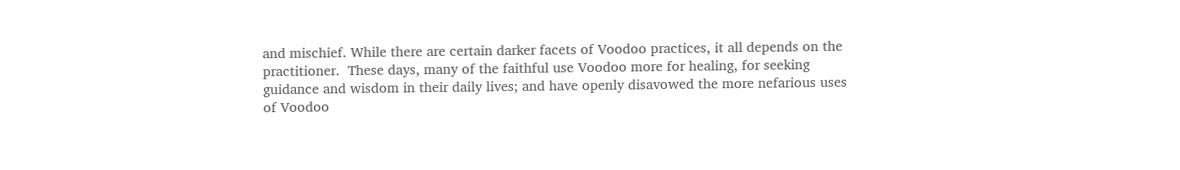and mischief. While there are certain darker facets of Voodoo practices, it all depends on the practitioner.  These days, many of the faithful use Voodoo more for healing, for seeking guidance and wisdom in their daily lives; and have openly disavowed the more nefarious uses of Voodoo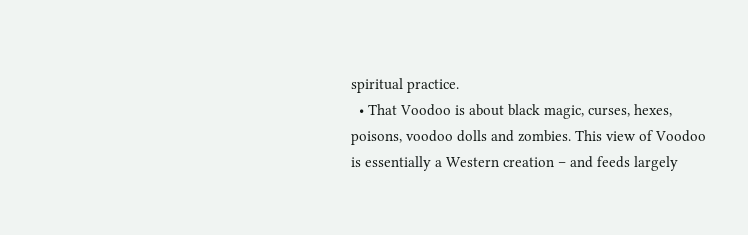spiritual practice.
  • That Voodoo is about black magic, curses, hexes, poisons, voodoo dolls and zombies. This view of Voodoo is essentially a Western creation – and feeds largely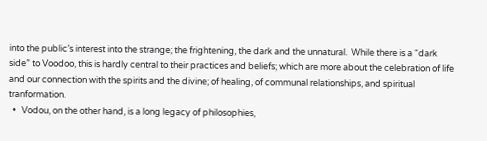into the public’s interest into the strange; the frightening, the dark and the unnatural.  While there is a “dark side” to Voodoo, this is hardly central to their practices and beliefs; which are more about the celebration of life and our connection with the spirits and the divine; of healing, of communal relationships, and spiritual tranformation.
  •   Vodou, on the other hand, is a long legacy of philosophies,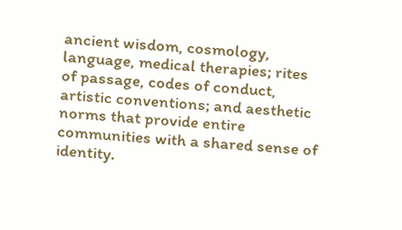ancient wisdom, cosmology, language, medical therapies; rites of passage, codes of conduct, artistic conventions; and aesthetic norms that provide entire communities with a shared sense of identity.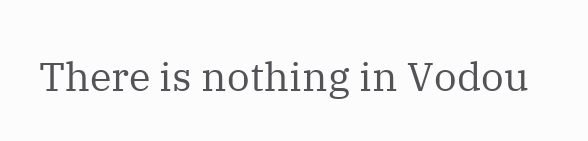There is nothing in Vodou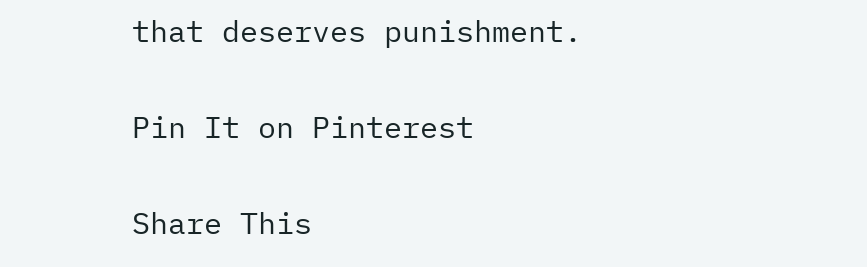that deserves punishment.

Pin It on Pinterest

Share This